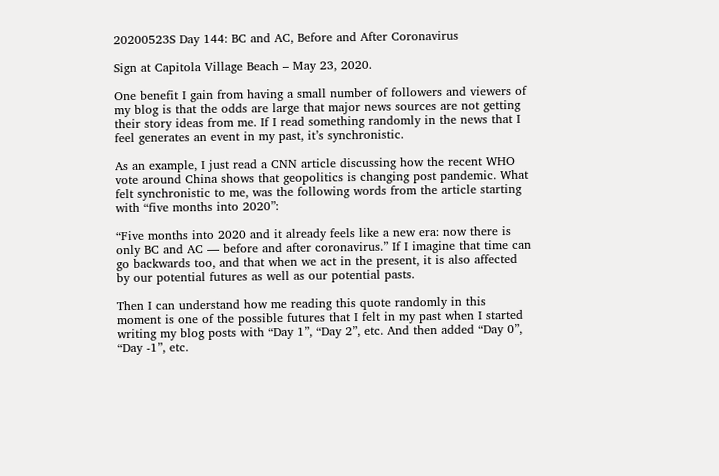20200523S Day 144: BC and AC, Before and After Coronavirus

Sign at Capitola Village Beach – May 23, 2020.

One benefit I gain from having a small number of followers and viewers of my blog is that the odds are large that major news sources are not getting their story ideas from me. If I read something randomly in the news that I feel generates an event in my past, it’s synchronistic.

As an example, I just read a CNN article discussing how the recent WHO vote around China shows that geopolitics is changing post pandemic. What felt synchronistic to me, was the following words from the article starting with “five months into 2020”:

“Five months into 2020 and it already feels like a new era: now there is only BC and AC — before and after coronavirus.” If I imagine that time can go backwards too, and that when we act in the present, it is also affected by our potential futures as well as our potential pasts.

Then I can understand how me reading this quote randomly in this moment is one of the possible futures that I felt in my past when I started writing my blog posts with “Day 1”, “Day 2”, etc. And then added “Day 0”, “Day -1”, etc.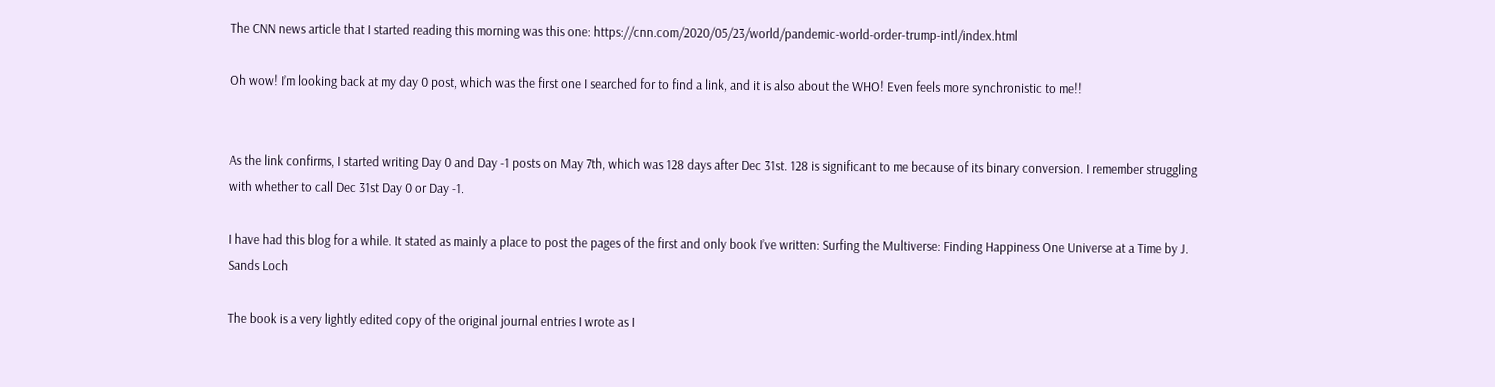The CNN news article that I started reading this morning was this one: https://cnn.com/2020/05/23/world/pandemic-world-order-trump-intl/index.html

Oh wow! I’m looking back at my day 0 post, which was the first one I searched for to find a link, and it is also about the WHO! Even feels more synchronistic to me!!


As the link confirms, I started writing Day 0 and Day -1 posts on May 7th, which was 128 days after Dec 31st. 128 is significant to me because of its binary conversion. I remember struggling with whether to call Dec 31st Day 0 or Day -1.

I have had this blog for a while. It stated as mainly a place to post the pages of the first and only book I’ve written: Surfing the Multiverse: Finding Happiness One Universe at a Time by J. Sands Loch

The book is a very lightly edited copy of the original journal entries I wrote as I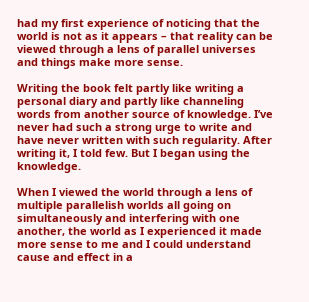had my first experience of noticing that the world is not as it appears – that reality can be viewed through a lens of parallel universes and things make more sense.

Writing the book felt partly like writing a personal diary and partly like channeling words from another source of knowledge. I’ve never had such a strong urge to write and have never written with such regularity. After writing it, I told few. But I began using the knowledge.

When I viewed the world through a lens of multiple parallelish worlds all going on simultaneously and interfering with one another, the world as I experienced it made more sense to me and I could understand cause and effect in a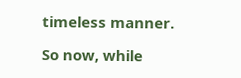timeless manner.

So now, while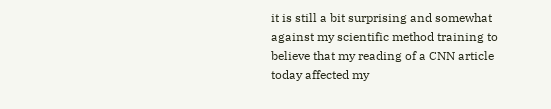it is still a bit surprising and somewhat against my scientific method training to believe that my reading of a CNN article today affected my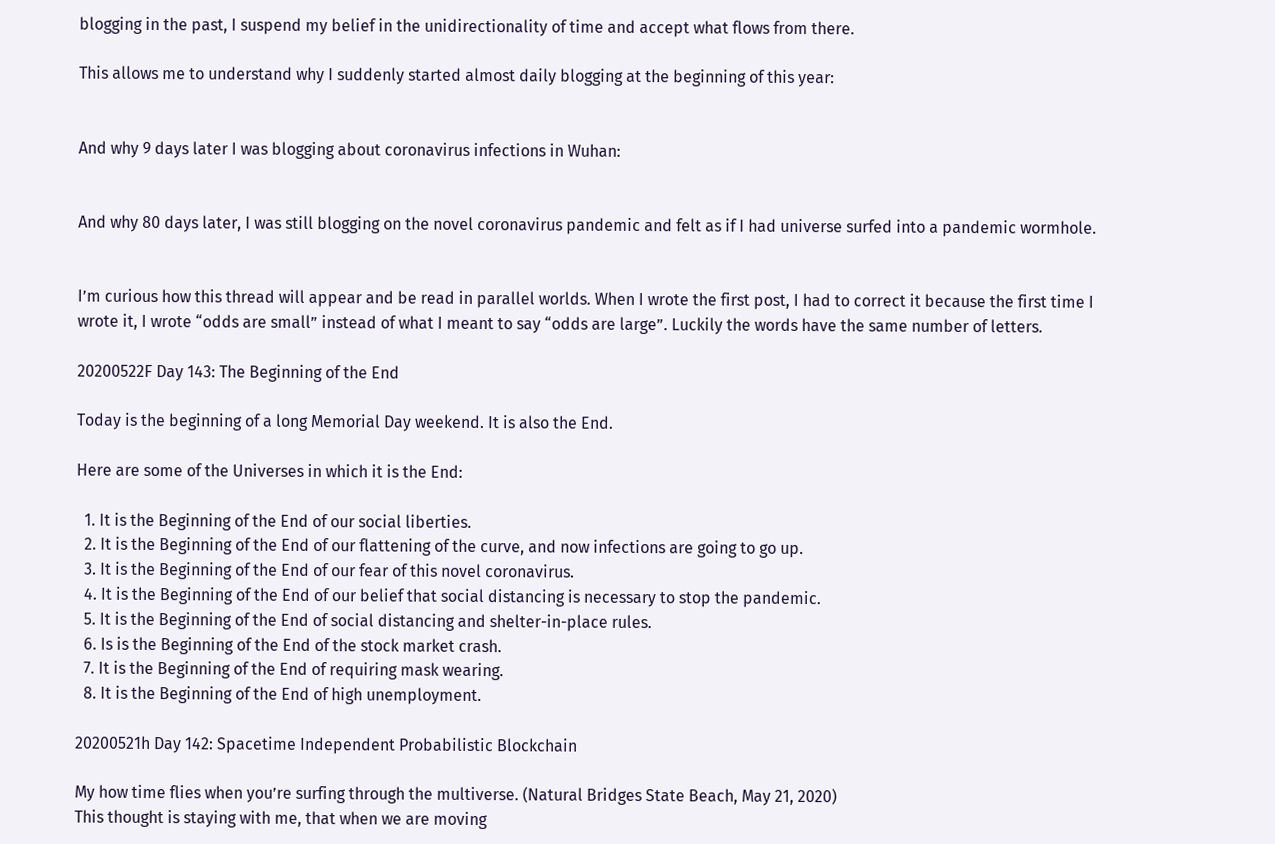blogging in the past, I suspend my belief in the unidirectionality of time and accept what flows from there.

This allows me to understand why I suddenly started almost daily blogging at the beginning of this year:


And why 9 days later I was blogging about coronavirus infections in Wuhan:


And why 80 days later, I was still blogging on the novel coronavirus pandemic and felt as if I had universe surfed into a pandemic wormhole.


I’m curious how this thread will appear and be read in parallel worlds. When I wrote the first post, I had to correct it because the first time I wrote it, I wrote “odds are small” instead of what I meant to say “odds are large”. Luckily the words have the same number of letters.

20200522F Day 143: The Beginning of the End

Today is the beginning of a long Memorial Day weekend. It is also the End.

Here are some of the Universes in which it is the End:

  1. It is the Beginning of the End of our social liberties.
  2. It is the Beginning of the End of our flattening of the curve, and now infections are going to go up.
  3. It is the Beginning of the End of our fear of this novel coronavirus.
  4. It is the Beginning of the End of our belief that social distancing is necessary to stop the pandemic.
  5. It is the Beginning of the End of social distancing and shelter-in-place rules.
  6. Is is the Beginning of the End of the stock market crash.
  7. It is the Beginning of the End of requiring mask wearing.
  8. It is the Beginning of the End of high unemployment.

20200521h Day 142: Spacetime Independent Probabilistic Blockchain

My how time flies when you’re surfing through the multiverse. (Natural Bridges State Beach, May 21, 2020)
This thought is staying with me, that when we are moving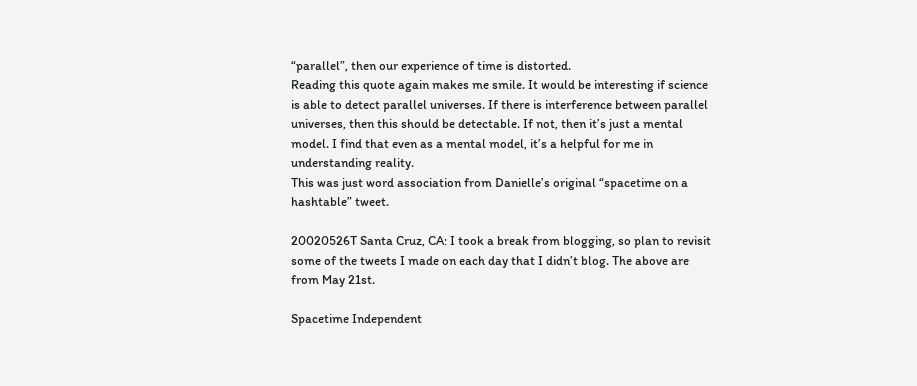“parallel”, then our experience of time is distorted.
Reading this quote again makes me smile. It would be interesting if science is able to detect parallel universes. If there is interference between parallel universes, then this should be detectable. If not, then it’s just a mental model. I find that even as a mental model, it’s a helpful for me in understanding reality.
This was just word association from Danielle’s original “spacetime on a hashtable” tweet.

20020526T Santa Cruz, CA: I took a break from blogging, so plan to revisit some of the tweets I made on each day that I didn’t blog. The above are from May 21st.

Spacetime Independent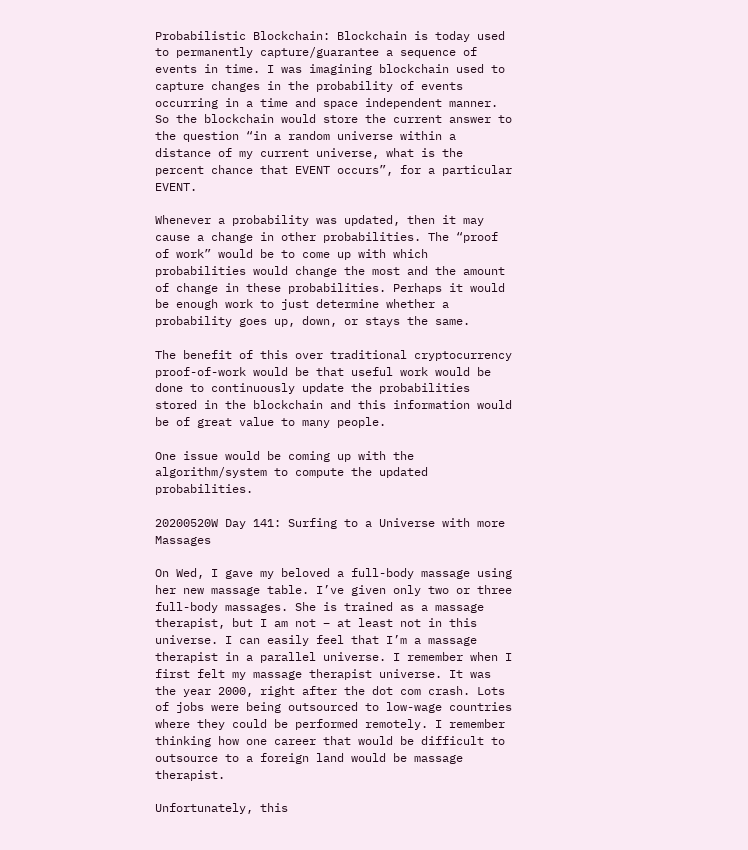Probabilistic Blockchain: Blockchain is today used to permanently capture/guarantee a sequence of events in time. I was imagining blockchain used to capture changes in the probability of events occurring in a time and space independent manner. So the blockchain would store the current answer to the question “in a random universe within a distance of my current universe, what is the percent chance that EVENT occurs”, for a particular EVENT.

Whenever a probability was updated, then it may cause a change in other probabilities. The “proof of work” would be to come up with which probabilities would change the most and the amount of change in these probabilities. Perhaps it would be enough work to just determine whether a probability goes up, down, or stays the same.

The benefit of this over traditional cryptocurrency proof-of-work would be that useful work would be done to continuously update the probabilities stored in the blockchain and this information would be of great value to many people.

One issue would be coming up with the algorithm/system to compute the updated probabilities.

20200520W Day 141: Surfing to a Universe with more Massages

On Wed, I gave my beloved a full-body massage using her new massage table. I’ve given only two or three full-body massages. She is trained as a massage therapist, but I am not – at least not in this universe. I can easily feel that I’m a massage therapist in a parallel universe. I remember when I first felt my massage therapist universe. It was the year 2000, right after the dot com crash. Lots of jobs were being outsourced to low-wage countries where they could be performed remotely. I remember thinking how one career that would be difficult to outsource to a foreign land would be massage therapist.

Unfortunately, this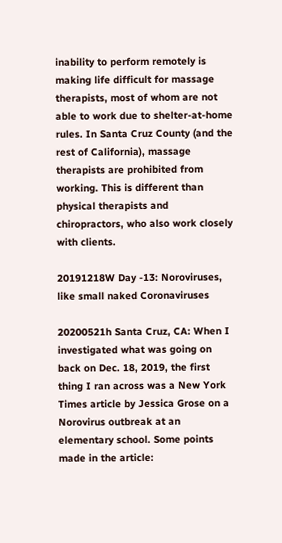inability to perform remotely is making life difficult for massage therapists, most of whom are not able to work due to shelter-at-home rules. In Santa Cruz County (and the rest of California), massage therapists are prohibited from working. This is different than physical therapists and chiropractors, who also work closely with clients.

20191218W Day -13: Noroviruses, like small naked Coronaviruses

20200521h Santa Cruz, CA: When I investigated what was going on back on Dec. 18, 2019, the first thing I ran across was a New York Times article by Jessica Grose on a Norovirus outbreak at an elementary school. Some points made in the article: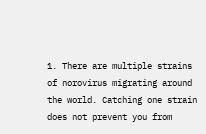1. There are multiple strains of norovirus migrating around the world. Catching one strain does not prevent you from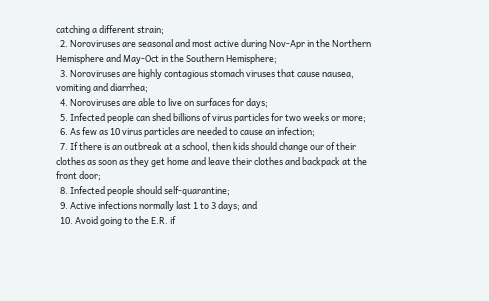catching a different strain;
  2. Noroviruses are seasonal and most active during Nov-Apr in the Northern Hemisphere and May-Oct in the Southern Hemisphere;
  3. Noroviruses are highly contagious stomach viruses that cause nausea, vomiting and diarrhea;
  4. Noroviruses are able to live on surfaces for days;
  5. Infected people can shed billions of virus particles for two weeks or more;
  6. As few as 10 virus particles are needed to cause an infection;
  7. If there is an outbreak at a school, then kids should change our of their clothes as soon as they get home and leave their clothes and backpack at the front door;
  8. Infected people should self-quarantine;
  9. Active infections normally last 1 to 3 days; and
  10. Avoid going to the E.R. if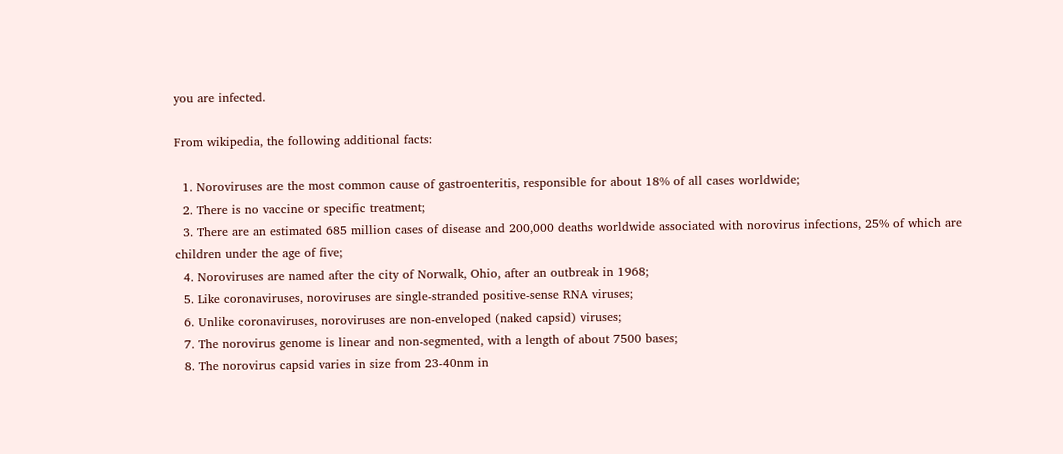you are infected.

From wikipedia, the following additional facts:

  1. Noroviruses are the most common cause of gastroenteritis, responsible for about 18% of all cases worldwide;
  2. There is no vaccine or specific treatment;
  3. There are an estimated 685 million cases of disease and 200,000 deaths worldwide associated with norovirus infections, 25% of which are children under the age of five;
  4. Noroviruses are named after the city of Norwalk, Ohio, after an outbreak in 1968;
  5. Like coronaviruses, noroviruses are single-stranded positive-sense RNA viruses;
  6. Unlike coronaviruses, noroviruses are non-enveloped (naked capsid) viruses;
  7. The norovirus genome is linear and non-segmented, with a length of about 7500 bases;
  8. The norovirus capsid varies in size from 23-40nm in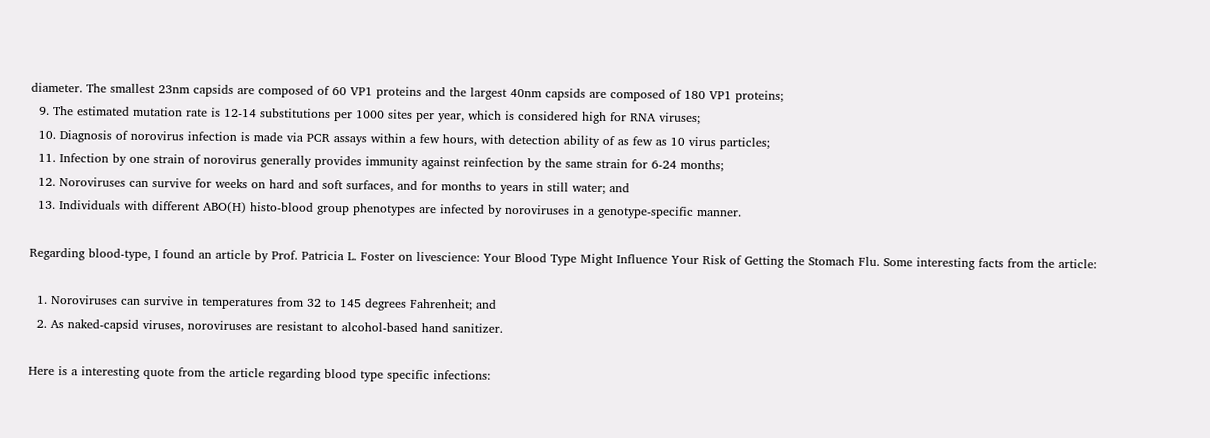diameter. The smallest 23nm capsids are composed of 60 VP1 proteins and the largest 40nm capsids are composed of 180 VP1 proteins;
  9. The estimated mutation rate is 12-14 substitutions per 1000 sites per year, which is considered high for RNA viruses;
  10. Diagnosis of norovirus infection is made via PCR assays within a few hours, with detection ability of as few as 10 virus particles;
  11. Infection by one strain of norovirus generally provides immunity against reinfection by the same strain for 6-24 months;
  12. Noroviruses can survive for weeks on hard and soft surfaces, and for months to years in still water; and
  13. Individuals with different ABO(H) histo-blood group phenotypes are infected by noroviruses in a genotype-specific manner.

Regarding blood-type, I found an article by Prof. Patricia L. Foster on livescience: Your Blood Type Might Influence Your Risk of Getting the Stomach Flu. Some interesting facts from the article:

  1. Noroviruses can survive in temperatures from 32 to 145 degrees Fahrenheit; and
  2. As naked-capsid viruses, noroviruses are resistant to alcohol-based hand sanitizer.

Here is a interesting quote from the article regarding blood type specific infections: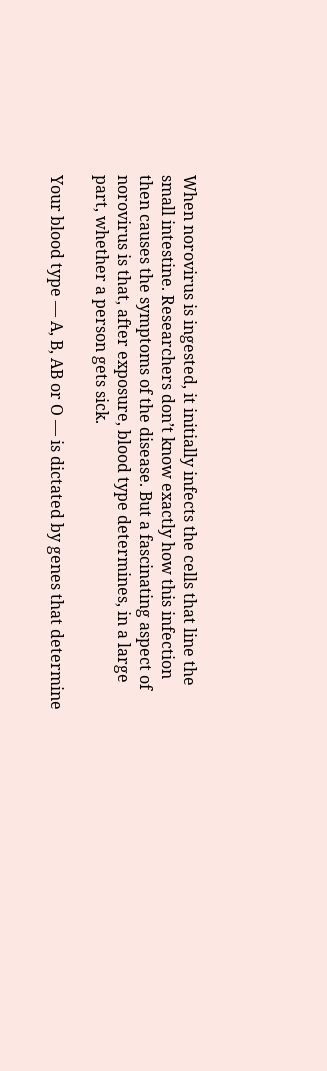When norovirus is ingested, it initially infects the cells that line the small intestine. Researchers don’t know exactly how this infection then causes the symptoms of the disease. But a fascinating aspect of norovirus is that, after exposure, blood type determines, in a large part, whether a person gets sick.

Your blood type — A, B, AB or O — is dictated by genes that determine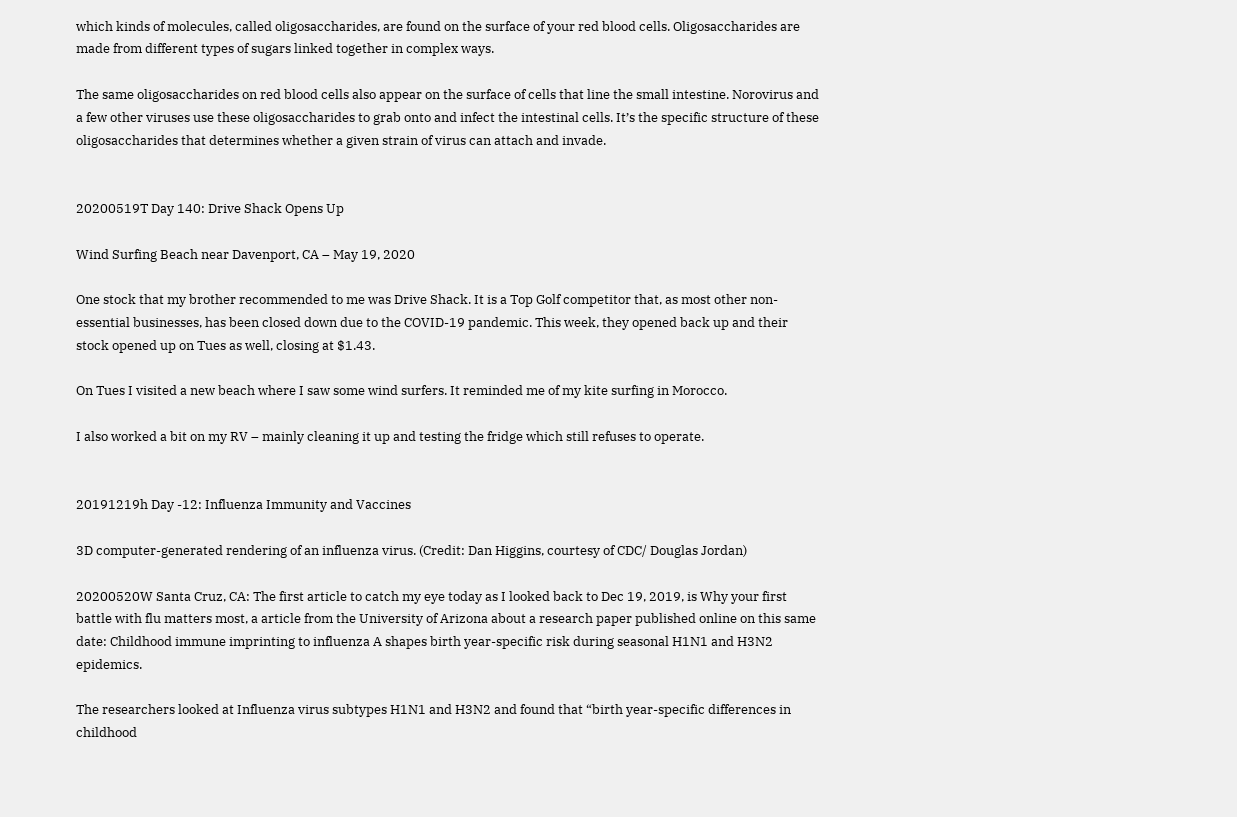which kinds of molecules, called oligosaccharides, are found on the surface of your red blood cells. Oligosaccharides are made from different types of sugars linked together in complex ways.

The same oligosaccharides on red blood cells also appear on the surface of cells that line the small intestine. Norovirus and a few other viruses use these oligosaccharides to grab onto and infect the intestinal cells. It’s the specific structure of these oligosaccharides that determines whether a given strain of virus can attach and invade.


20200519T Day 140: Drive Shack Opens Up

Wind Surfing Beach near Davenport, CA – May 19, 2020

One stock that my brother recommended to me was Drive Shack. It is a Top Golf competitor that, as most other non-essential businesses, has been closed down due to the COVID-19 pandemic. This week, they opened back up and their stock opened up on Tues as well, closing at $1.43.

On Tues I visited a new beach where I saw some wind surfers. It reminded me of my kite surfing in Morocco.

I also worked a bit on my RV – mainly cleaning it up and testing the fridge which still refuses to operate.


20191219h Day -12: Influenza Immunity and Vaccines

3D computer-generated rendering of an influenza virus. (Credit: Dan Higgins, courtesy of CDC/ Douglas Jordan)

20200520W Santa Cruz, CA: The first article to catch my eye today as I looked back to Dec 19, 2019, is Why your first battle with flu matters most, a article from the University of Arizona about a research paper published online on this same date: Childhood immune imprinting to influenza A shapes birth year-specific risk during seasonal H1N1 and H3N2 epidemics.

The researchers looked at Influenza virus subtypes H1N1 and H3N2 and found that “birth year-specific differences in childhood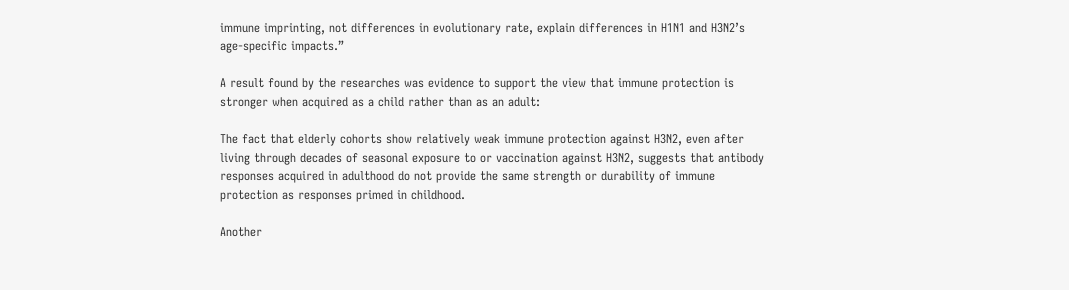immune imprinting, not differences in evolutionary rate, explain differences in H1N1 and H3N2’s age-specific impacts.”

A result found by the researches was evidence to support the view that immune protection is stronger when acquired as a child rather than as an adult:

The fact that elderly cohorts show relatively weak immune protection against H3N2, even after living through decades of seasonal exposure to or vaccination against H3N2, suggests that antibody responses acquired in adulthood do not provide the same strength or durability of immune protection as responses primed in childhood.

Another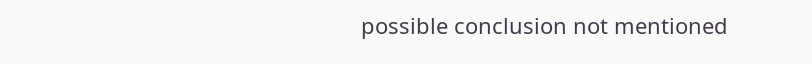possible conclusion not mentioned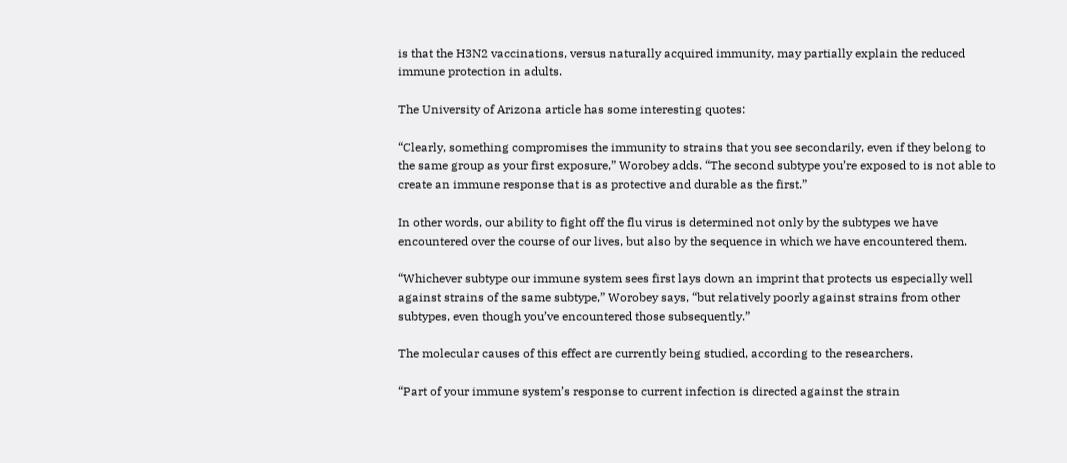is that the H3N2 vaccinations, versus naturally acquired immunity, may partially explain the reduced immune protection in adults.

The University of Arizona article has some interesting quotes:

“Clearly, something compromises the immunity to strains that you see secondarily, even if they belong to the same group as your first exposure,” Worobey adds. “The second subtype you’re exposed to is not able to create an immune response that is as protective and durable as the first.”

In other words, our ability to fight off the flu virus is determined not only by the subtypes we have encountered over the course of our lives, but also by the sequence in which we have encountered them.

“Whichever subtype our immune system sees first lays down an imprint that protects us especially well against strains of the same subtype,” Worobey says, “but relatively poorly against strains from other subtypes, even though you’ve encountered those subsequently.”

The molecular causes of this effect are currently being studied, according to the researchers.

“Part of your immune system’s response to current infection is directed against the strain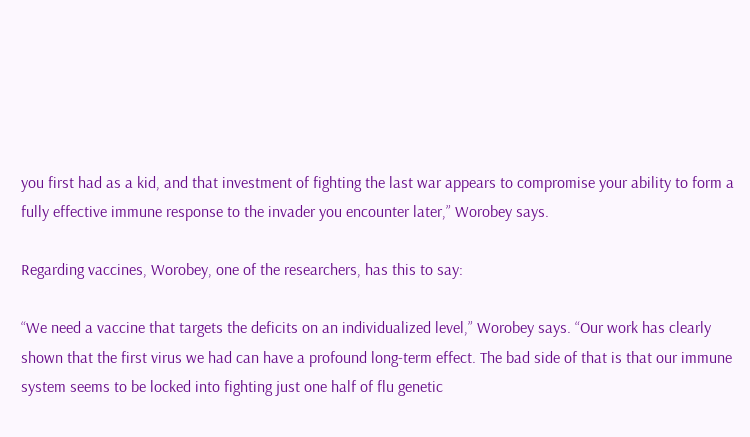you first had as a kid, and that investment of fighting the last war appears to compromise your ability to form a fully effective immune response to the invader you encounter later,” Worobey says.

Regarding vaccines, Worobey, one of the researchers, has this to say:

“We need a vaccine that targets the deficits on an individualized level,” Worobey says. “Our work has clearly shown that the first virus we had can have a profound long-term effect. The bad side of that is that our immune system seems to be locked into fighting just one half of flu genetic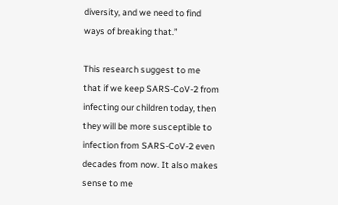diversity, and we need to find ways of breaking that.”

This research suggest to me that if we keep SARS-CoV-2 from infecting our children today, then they will be more susceptible to infection from SARS-CoV-2 even decades from now. It also makes sense to me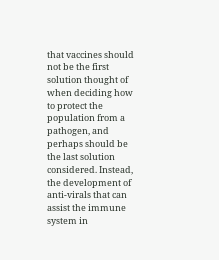that vaccines should not be the first solution thought of when deciding how to protect the population from a pathogen, and perhaps should be the last solution considered. Instead, the development of anti-virals that can assist the immune system in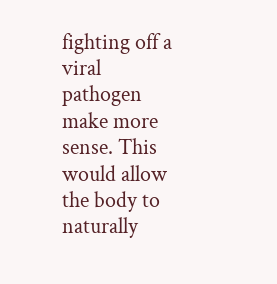fighting off a viral pathogen make more sense. This would allow the body to naturally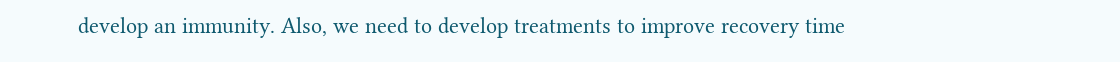develop an immunity. Also, we need to develop treatments to improve recovery time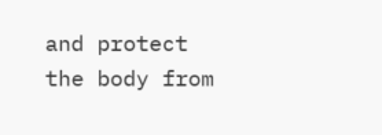and protect the body from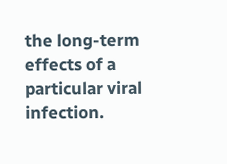the long-term effects of a particular viral infection.